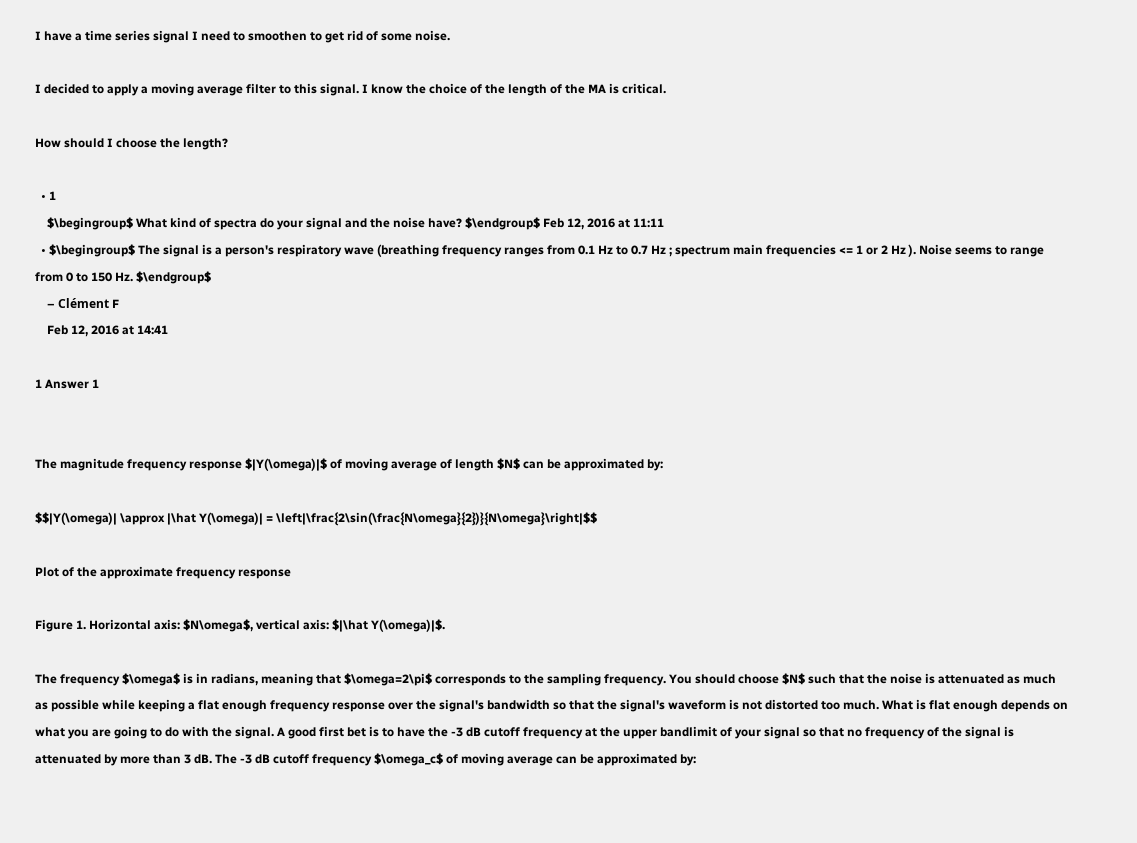I have a time series signal I need to smoothen to get rid of some noise.

I decided to apply a moving average filter to this signal. I know the choice of the length of the MA is critical.

How should I choose the length?

  • 1
    $\begingroup$ What kind of spectra do your signal and the noise have? $\endgroup$ Feb 12, 2016 at 11:11
  • $\begingroup$ The signal is a person's respiratory wave (breathing frequency ranges from 0.1 Hz to 0.7 Hz ; spectrum main frequencies <= 1 or 2 Hz ). Noise seems to range from 0 to 150 Hz. $\endgroup$
    – Clément F
    Feb 12, 2016 at 14:41

1 Answer 1


The magnitude frequency response $|Y(\omega)|$ of moving average of length $N$ can be approximated by:

$$|Y(\omega)| \approx |\hat Y(\omega)| = \left|\frac{2\sin(\frac{N\omega}{2})}{N\omega}\right|$$

Plot of the approximate frequency response

Figure 1. Horizontal axis: $N\omega$, vertical axis: $|\hat Y(\omega)|$.

The frequency $\omega$ is in radians, meaning that $\omega=2\pi$ corresponds to the sampling frequency. You should choose $N$ such that the noise is attenuated as much as possible while keeping a flat enough frequency response over the signal's bandwidth so that the signal's waveform is not distorted too much. What is flat enough depends on what you are going to do with the signal. A good first bet is to have the -3 dB cutoff frequency at the upper bandlimit of your signal so that no frequency of the signal is attenuated by more than 3 dB. The -3 dB cutoff frequency $\omega_c$ of moving average can be approximated by: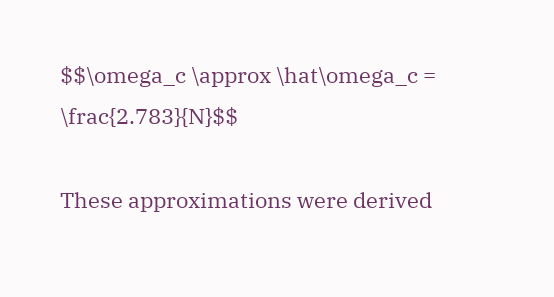$$\omega_c \approx \hat\omega_c = \frac{2.783}{N}$$

These approximations were derived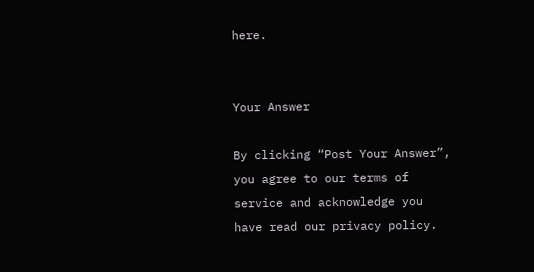here.


Your Answer

By clicking “Post Your Answer”, you agree to our terms of service and acknowledge you have read our privacy policy.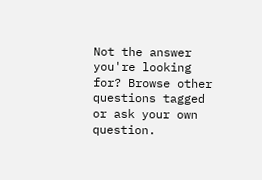Not the answer you're looking for? Browse other questions tagged or ask your own question.